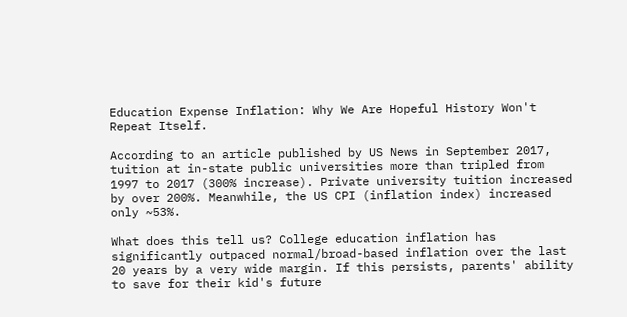Education Expense Inflation: Why We Are Hopeful History Won't Repeat Itself.

According to an article published by US News in September 2017, tuition at in-state public universities more than tripled from 1997 to 2017 (300% increase). Private university tuition increased by over 200%. Meanwhile, the US CPI (inflation index) increased only ~53%.

What does this tell us? College education inflation has significantly outpaced normal/broad-based inflation over the last 20 years by a very wide margin. If this persists, parents' ability to save for their kid's future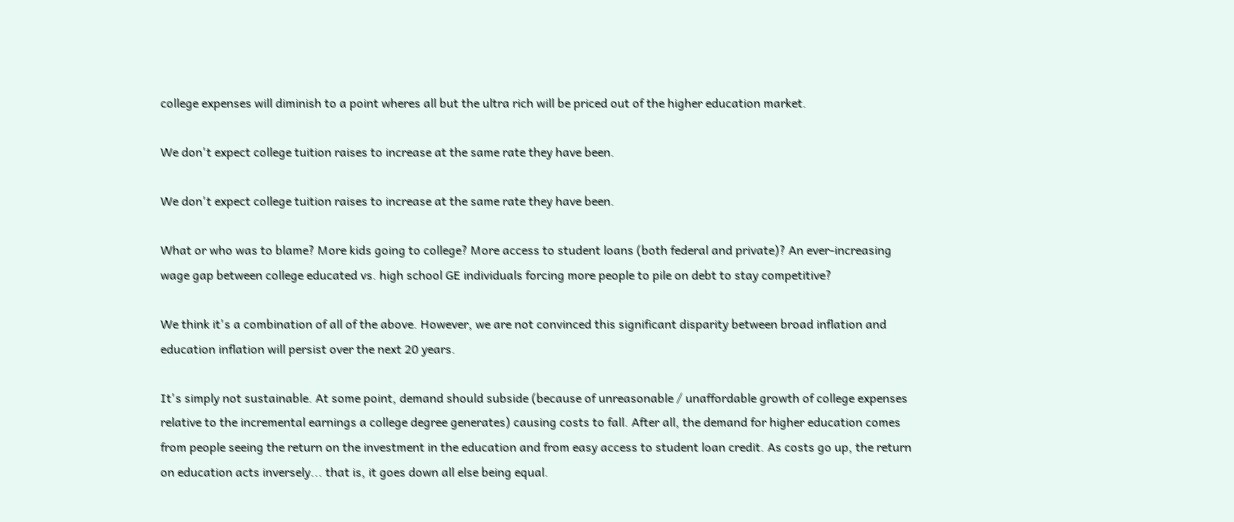college expenses will diminish to a point wheres all but the ultra rich will be priced out of the higher education market.

We don't expect college tuition raises to increase at the same rate they have been.

We don't expect college tuition raises to increase at the same rate they have been.

What or who was to blame? More kids going to college? More access to student loans (both federal and private)? An ever-increasing wage gap between college educated vs. high school GE individuals forcing more people to pile on debt to stay competitive?

We think it's a combination of all of the above. However, we are not convinced this significant disparity between broad inflation and education inflation will persist over the next 20 years.

It's simply not sustainable. At some point, demand should subside (because of unreasonable / unaffordable growth of college expenses relative to the incremental earnings a college degree generates) causing costs to fall. After all, the demand for higher education comes from people seeing the return on the investment in the education and from easy access to student loan credit. As costs go up, the return on education acts inversely... that is, it goes down all else being equal.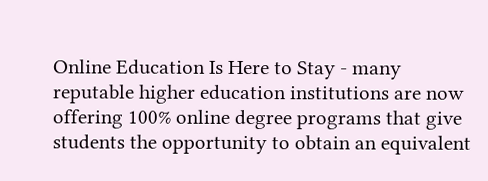Online Education Is Here to Stay - many reputable higher education institutions are now offering 100% online degree programs that give students the opportunity to obtain an equivalent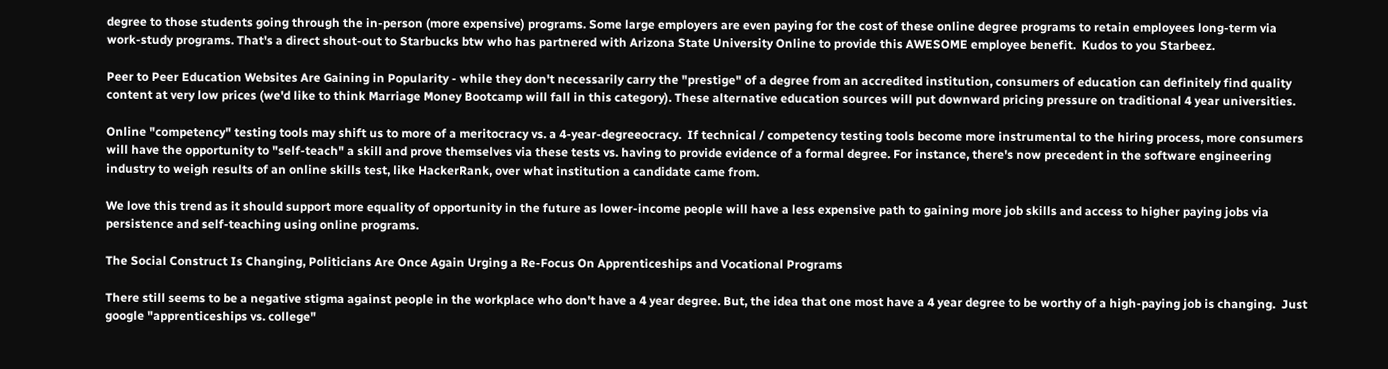degree to those students going through the in-person (more expensive) programs. Some large employers are even paying for the cost of these online degree programs to retain employees long-term via work-study programs. That's a direct shout-out to Starbucks btw who has partnered with Arizona State University Online to provide this AWESOME employee benefit.  Kudos to you Starbeez.

Peer to Peer Education Websites Are Gaining in Popularity - while they don't necessarily carry the "prestige" of a degree from an accredited institution, consumers of education can definitely find quality content at very low prices (we'd like to think Marriage Money Bootcamp will fall in this category). These alternative education sources will put downward pricing pressure on traditional 4 year universities.

Online "competency" testing tools may shift us to more of a meritocracy vs. a 4-year-degreeocracy.  If technical / competency testing tools become more instrumental to the hiring process, more consumers will have the opportunity to "self-teach" a skill and prove themselves via these tests vs. having to provide evidence of a formal degree. For instance, there's now precedent in the software engineering industry to weigh results of an online skills test, like HackerRank, over what institution a candidate came from.

We love this trend as it should support more equality of opportunity in the future as lower-income people will have a less expensive path to gaining more job skills and access to higher paying jobs via persistence and self-teaching using online programs.

The Social Construct Is Changing, Politicians Are Once Again Urging a Re-Focus On Apprenticeships and Vocational Programs

There still seems to be a negative stigma against people in the workplace who don't have a 4 year degree. But, the idea that one most have a 4 year degree to be worthy of a high-paying job is changing.  Just google "apprenticeships vs. college"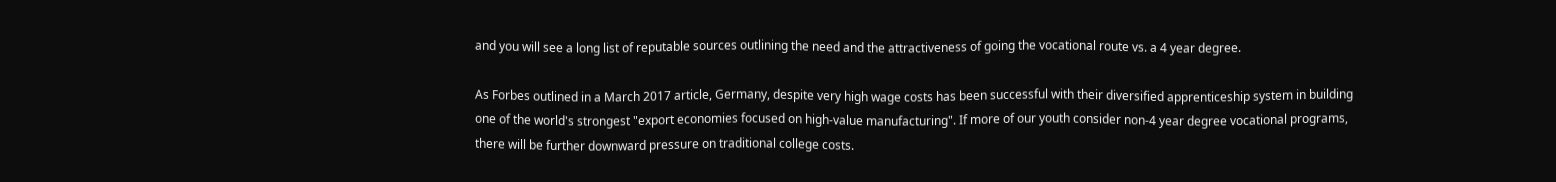and you will see a long list of reputable sources outlining the need and the attractiveness of going the vocational route vs. a 4 year degree.

As Forbes outlined in a March 2017 article, Germany, despite very high wage costs has been successful with their diversified apprenticeship system in building one of the world's strongest "export economies focused on high-value manufacturing". If more of our youth consider non-4 year degree vocational programs, there will be further downward pressure on traditional college costs.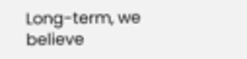Long-term, we believe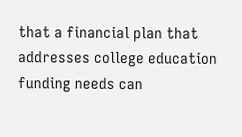that a financial plan that addresses college education funding needs can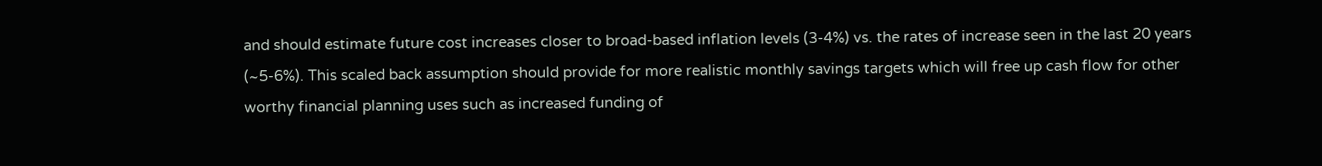and should estimate future cost increases closer to broad-based inflation levels (3-4%) vs. the rates of increase seen in the last 20 years (~5-6%). This scaled back assumption should provide for more realistic monthly savings targets which will free up cash flow for other worthy financial planning uses such as increased funding of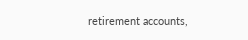retirement accounts,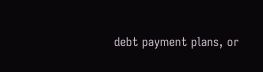debt payment plans, or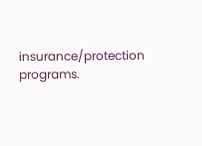insurance/protection programs.